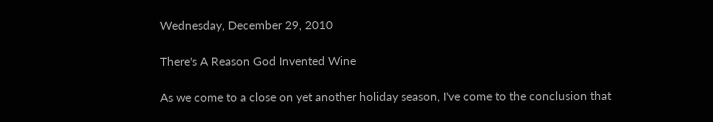Wednesday, December 29, 2010

There's A Reason God Invented Wine

As we come to a close on yet another holiday season, I've come to the conclusion that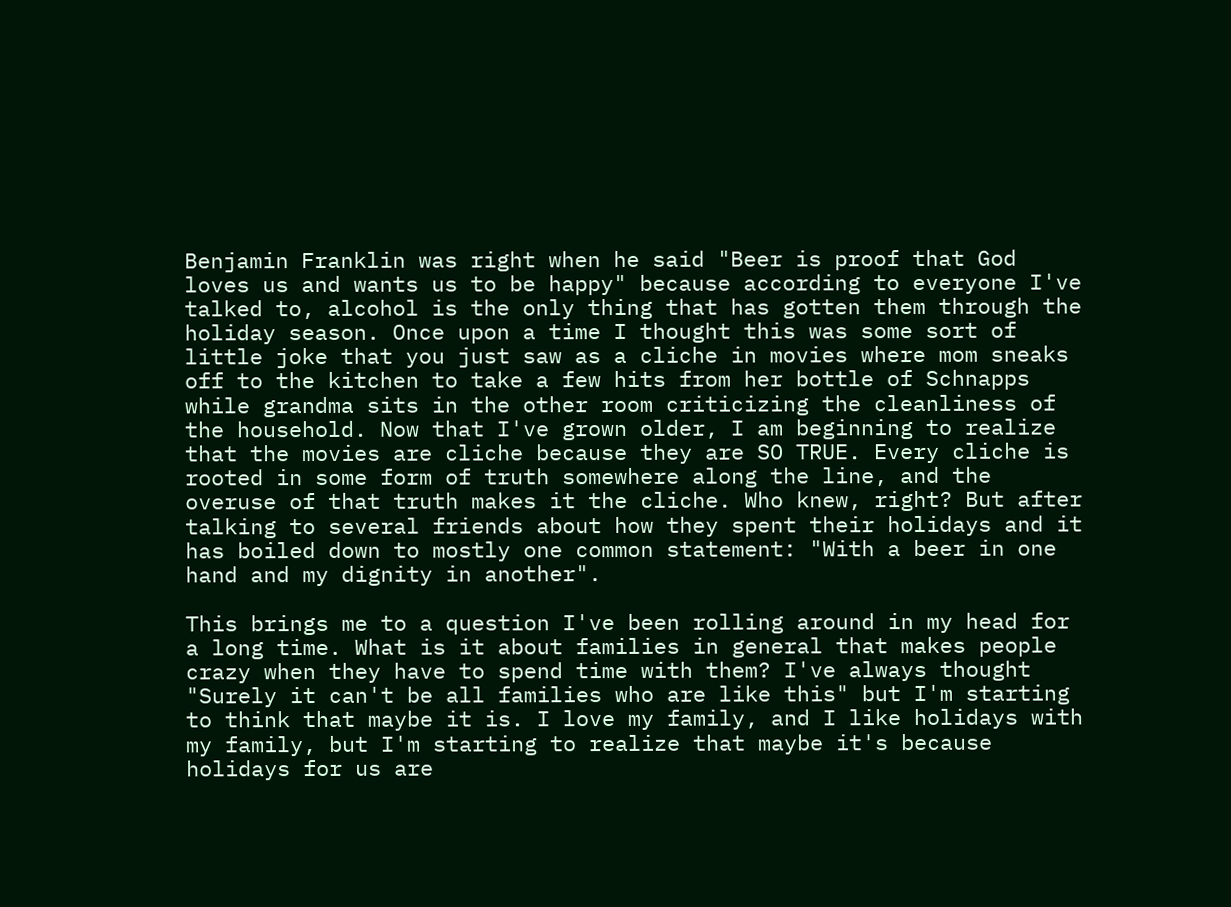Benjamin Franklin was right when he said "Beer is proof that God loves us and wants us to be happy" because according to everyone I've talked to, alcohol is the only thing that has gotten them through the holiday season. Once upon a time I thought this was some sort of little joke that you just saw as a cliche in movies where mom sneaks off to the kitchen to take a few hits from her bottle of Schnapps while grandma sits in the other room criticizing the cleanliness of the household. Now that I've grown older, I am beginning to realize that the movies are cliche because they are SO TRUE. Every cliche is rooted in some form of truth somewhere along the line, and the overuse of that truth makes it the cliche. Who knew, right? But after talking to several friends about how they spent their holidays and it has boiled down to mostly one common statement: "With a beer in one hand and my dignity in another".

This brings me to a question I've been rolling around in my head for a long time. What is it about families in general that makes people crazy when they have to spend time with them? I've always thought "Surely it can't be all families who are like this" but I'm starting to think that maybe it is. I love my family, and I like holidays with my family, but I'm starting to realize that maybe it's because holidays for us are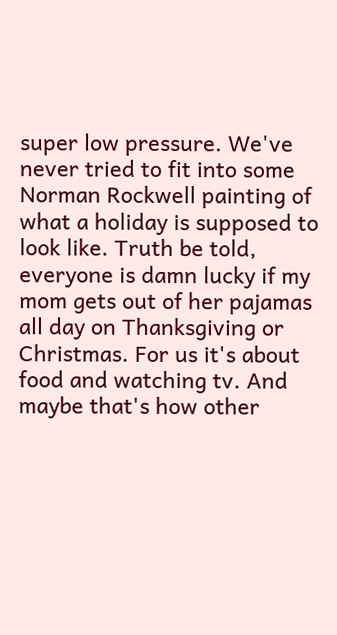super low pressure. We've never tried to fit into some Norman Rockwell painting of what a holiday is supposed to look like. Truth be told, everyone is damn lucky if my mom gets out of her pajamas all day on Thanksgiving or Christmas. For us it's about food and watching tv. And maybe that's how other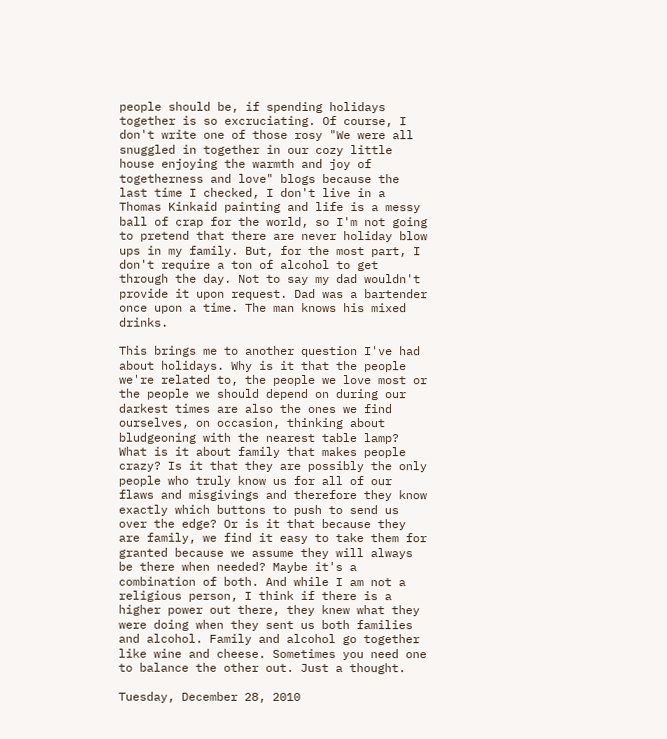people should be, if spending holidays together is so excruciating. Of course, I don't write one of those rosy "We were all snuggled in together in our cozy little house enjoying the warmth and joy of togetherness and love" blogs because the last time I checked, I don't live in a Thomas Kinkaid painting and life is a messy ball of crap for the world, so I'm not going to pretend that there are never holiday blow ups in my family. But, for the most part, I don't require a ton of alcohol to get through the day. Not to say my dad wouldn't provide it upon request. Dad was a bartender once upon a time. The man knows his mixed drinks.

This brings me to another question I've had about holidays. Why is it that the people we're related to, the people we love most or the people we should depend on during our darkest times are also the ones we find ourselves, on occasion, thinking about bludgeoning with the nearest table lamp? What is it about family that makes people crazy? Is it that they are possibly the only people who truly know us for all of our flaws and misgivings and therefore they know exactly which buttons to push to send us over the edge? Or is it that because they are family, we find it easy to take them for granted because we assume they will always be there when needed? Maybe it's a combination of both. And while I am not a religious person, I think if there is a higher power out there, they knew what they were doing when they sent us both families and alcohol. Family and alcohol go together like wine and cheese. Sometimes you need one to balance the other out. Just a thought.

Tuesday, December 28, 2010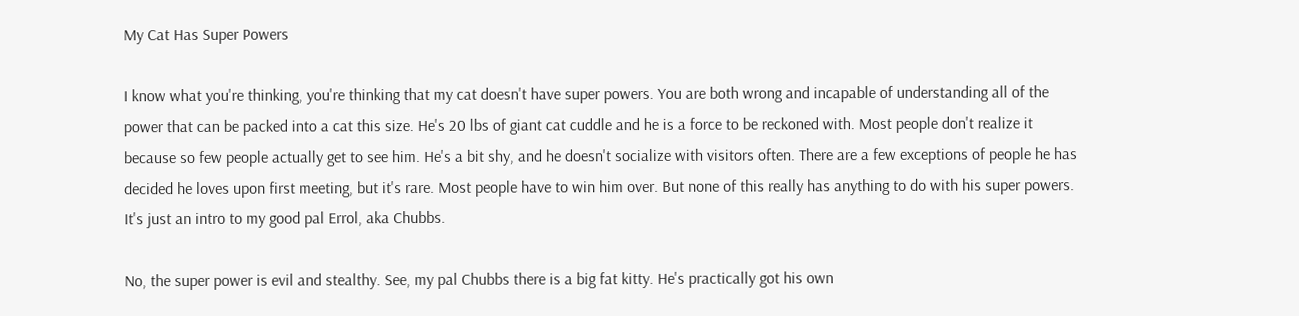My Cat Has Super Powers

I know what you're thinking, you're thinking that my cat doesn't have super powers. You are both wrong and incapable of understanding all of the power that can be packed into a cat this size. He's 20 lbs of giant cat cuddle and he is a force to be reckoned with. Most people don't realize it because so few people actually get to see him. He's a bit shy, and he doesn't socialize with visitors often. There are a few exceptions of people he has decided he loves upon first meeting, but it's rare. Most people have to win him over. But none of this really has anything to do with his super powers. It's just an intro to my good pal Errol, aka Chubbs.

No, the super power is evil and stealthy. See, my pal Chubbs there is a big fat kitty. He's practically got his own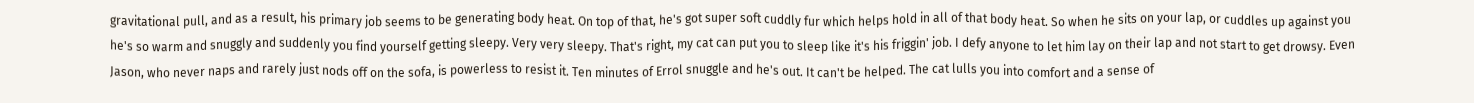gravitational pull, and as a result, his primary job seems to be generating body heat. On top of that, he's got super soft cuddly fur which helps hold in all of that body heat. So when he sits on your lap, or cuddles up against you he's so warm and snuggly and suddenly you find yourself getting sleepy. Very very sleepy. That's right, my cat can put you to sleep like it's his friggin' job. I defy anyone to let him lay on their lap and not start to get drowsy. Even Jason, who never naps and rarely just nods off on the sofa, is powerless to resist it. Ten minutes of Errol snuggle and he's out. It can't be helped. The cat lulls you into comfort and a sense of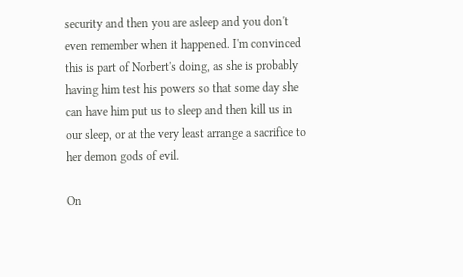security and then you are asleep and you don't even remember when it happened. I'm convinced this is part of Norbert's doing, as she is probably having him test his powers so that some day she can have him put us to sleep and then kill us in our sleep, or at the very least arrange a sacrifice to her demon gods of evil.

On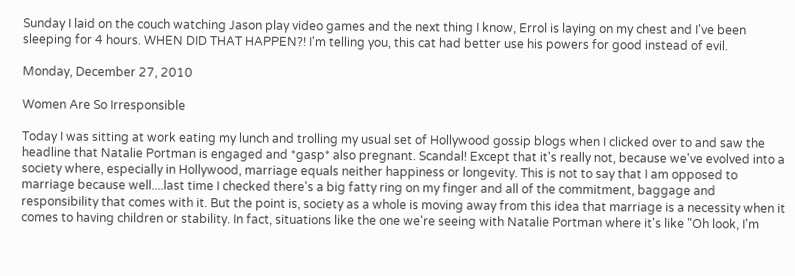Sunday I laid on the couch watching Jason play video games and the next thing I know, Errol is laying on my chest and I've been sleeping for 4 hours. WHEN DID THAT HAPPEN?! I'm telling you, this cat had better use his powers for good instead of evil.

Monday, December 27, 2010

Women Are So Irresponsible

Today I was sitting at work eating my lunch and trolling my usual set of Hollywood gossip blogs when I clicked over to and saw the headline that Natalie Portman is engaged and *gasp* also pregnant. Scandal! Except that it's really not, because we've evolved into a society where, especially in Hollywood, marriage equals neither happiness or longevity. This is not to say that I am opposed to marriage because well....last time I checked there's a big fatty ring on my finger and all of the commitment, baggage and responsibility that comes with it. But the point is, society as a whole is moving away from this idea that marriage is a necessity when it comes to having children or stability. In fact, situations like the one we're seeing with Natalie Portman where it's like "Oh look, I'm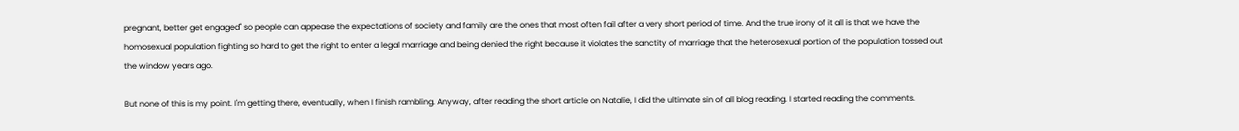pregnant, better get engaged" so people can appease the expectations of society and family are the ones that most often fail after a very short period of time. And the true irony of it all is that we have the homosexual population fighting so hard to get the right to enter a legal marriage and being denied the right because it violates the sanctity of marriage that the heterosexual portion of the population tossed out the window years ago.

But none of this is my point. I'm getting there, eventually, when I finish rambling. Anyway, after reading the short article on Natalie, I did the ultimate sin of all blog reading. I started reading the comments.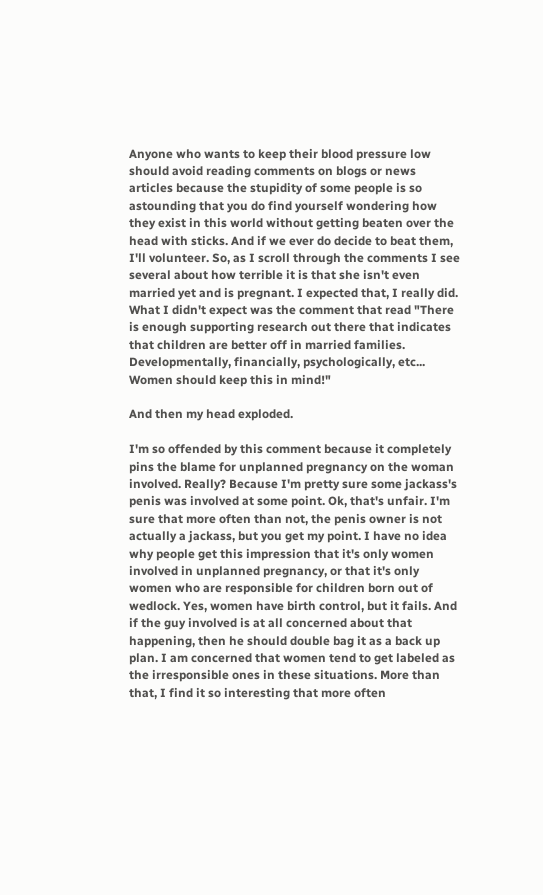Anyone who wants to keep their blood pressure low should avoid reading comments on blogs or news articles because the stupidity of some people is so astounding that you do find yourself wondering how they exist in this world without getting beaten over the head with sticks. And if we ever do decide to beat them, I'll volunteer. So, as I scroll through the comments I see several about how terrible it is that she isn't even married yet and is pregnant. I expected that, I really did. What I didn't expect was the comment that read "There is enough supporting research out there that indicates that children are better off in married families. Developmentally, financially, psychologically, etc... Women should keep this in mind!"

And then my head exploded.

I'm so offended by this comment because it completely pins the blame for unplanned pregnancy on the woman involved. Really? Because I'm pretty sure some jackass's penis was involved at some point. Ok, that's unfair. I'm sure that more often than not, the penis owner is not actually a jackass, but you get my point. I have no idea why people get this impression that it's only women involved in unplanned pregnancy, or that it's only women who are responsible for children born out of wedlock. Yes, women have birth control, but it fails. And if the guy involved is at all concerned about that happening, then he should double bag it as a back up plan. I am concerned that women tend to get labeled as the irresponsible ones in these situations. More than that, I find it so interesting that more often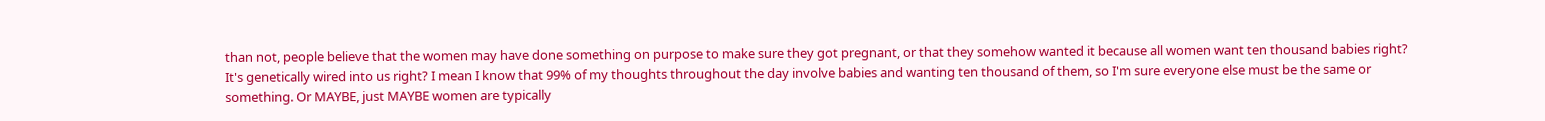than not, people believe that the women may have done something on purpose to make sure they got pregnant, or that they somehow wanted it because all women want ten thousand babies right? It's genetically wired into us right? I mean I know that 99% of my thoughts throughout the day involve babies and wanting ten thousand of them, so I'm sure everyone else must be the same or something. Or MAYBE, just MAYBE women are typically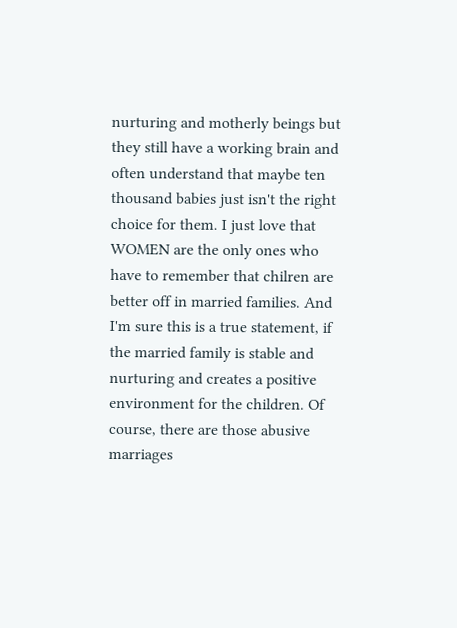nurturing and motherly beings but they still have a working brain and often understand that maybe ten thousand babies just isn't the right choice for them. I just love that WOMEN are the only ones who have to remember that chilren are better off in married families. And I'm sure this is a true statement, if the married family is stable and nurturing and creates a positive environment for the children. Of course, there are those abusive marriages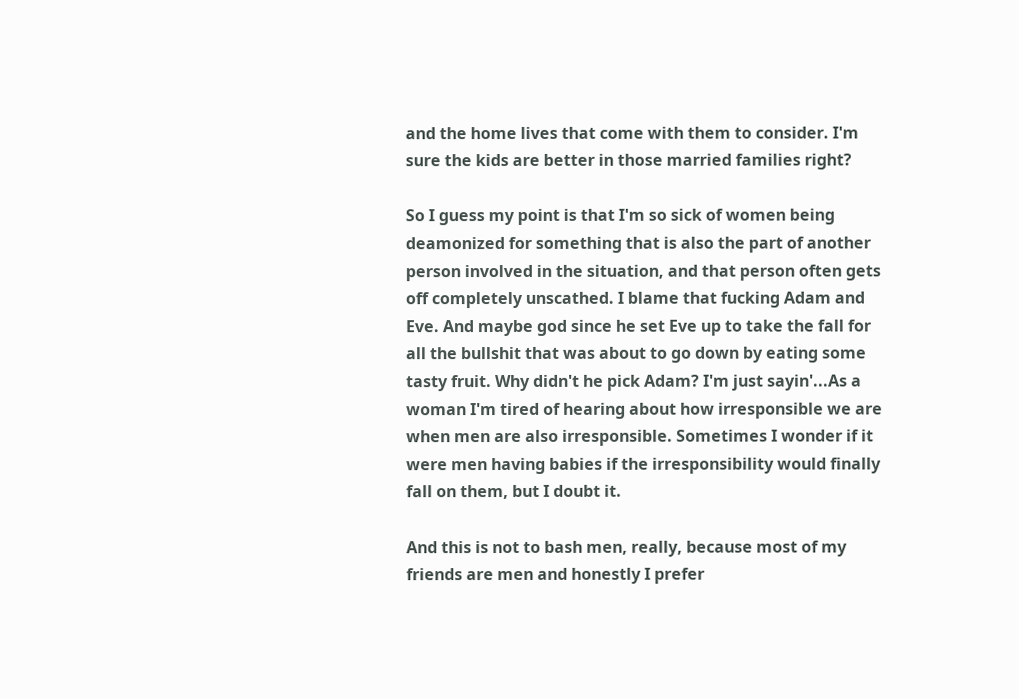and the home lives that come with them to consider. I'm sure the kids are better in those married families right?

So I guess my point is that I'm so sick of women being deamonized for something that is also the part of another person involved in the situation, and that person often gets off completely unscathed. I blame that fucking Adam and Eve. And maybe god since he set Eve up to take the fall for all the bullshit that was about to go down by eating some tasty fruit. Why didn't he pick Adam? I'm just sayin'...As a woman I'm tired of hearing about how irresponsible we are when men are also irresponsible. Sometimes I wonder if it were men having babies if the irresponsibility would finally fall on them, but I doubt it.

And this is not to bash men, really, because most of my friends are men and honestly I prefer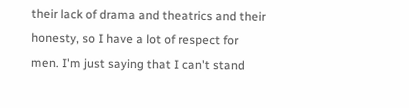their lack of drama and theatrics and their honesty, so I have a lot of respect for men. I'm just saying that I can't stand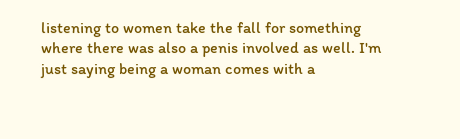listening to women take the fall for something where there was also a penis involved as well. I'm just saying being a woman comes with a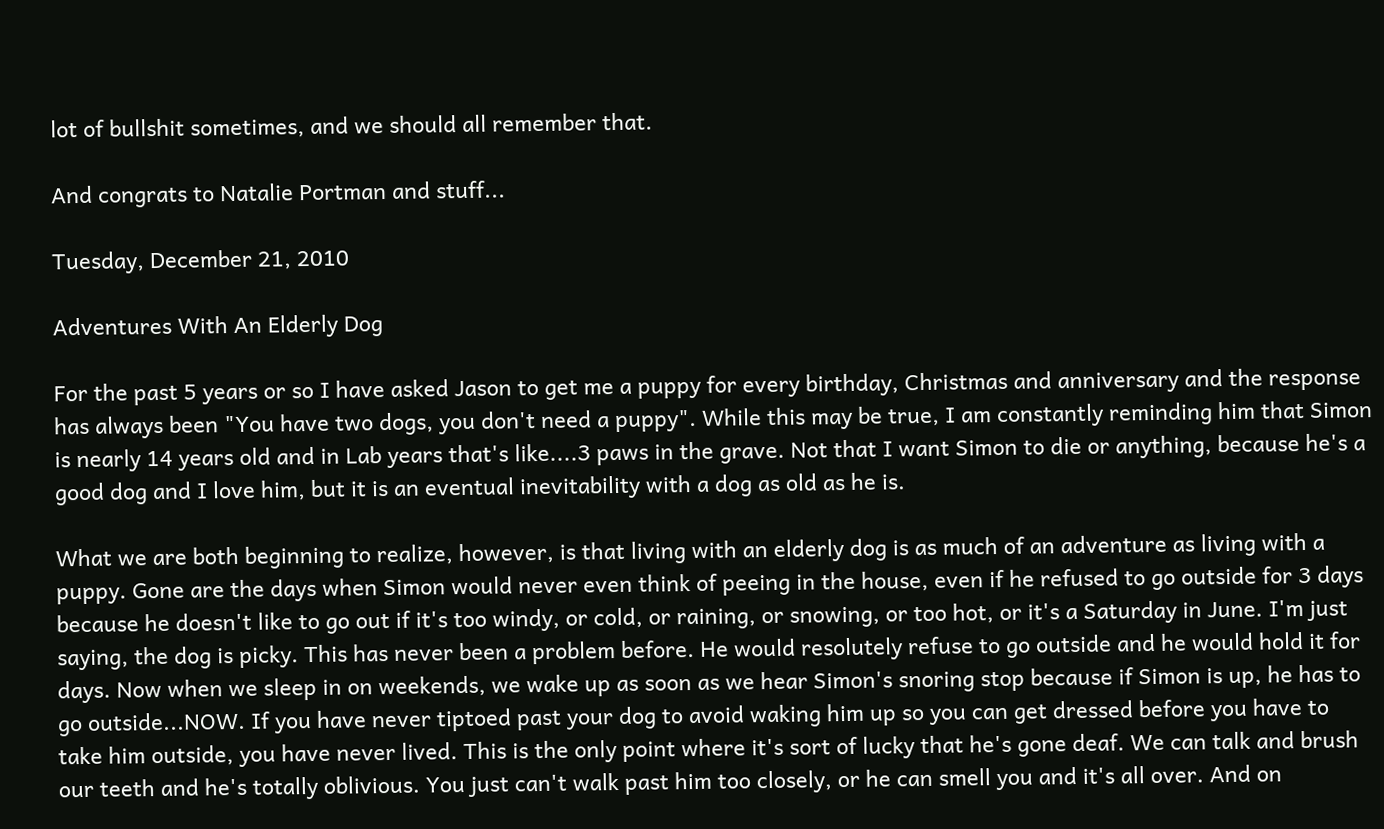lot of bullshit sometimes, and we should all remember that.

And congrats to Natalie Portman and stuff...

Tuesday, December 21, 2010

Adventures With An Elderly Dog

For the past 5 years or so I have asked Jason to get me a puppy for every birthday, Christmas and anniversary and the response has always been "You have two dogs, you don't need a puppy". While this may be true, I am constantly reminding him that Simon is nearly 14 years old and in Lab years that's like....3 paws in the grave. Not that I want Simon to die or anything, because he's a good dog and I love him, but it is an eventual inevitability with a dog as old as he is.

What we are both beginning to realize, however, is that living with an elderly dog is as much of an adventure as living with a puppy. Gone are the days when Simon would never even think of peeing in the house, even if he refused to go outside for 3 days because he doesn't like to go out if it's too windy, or cold, or raining, or snowing, or too hot, or it's a Saturday in June. I'm just saying, the dog is picky. This has never been a problem before. He would resolutely refuse to go outside and he would hold it for days. Now when we sleep in on weekends, we wake up as soon as we hear Simon's snoring stop because if Simon is up, he has to go outside...NOW. If you have never tiptoed past your dog to avoid waking him up so you can get dressed before you have to take him outside, you have never lived. This is the only point where it's sort of lucky that he's gone deaf. We can talk and brush our teeth and he's totally oblivious. You just can't walk past him too closely, or he can smell you and it's all over. And on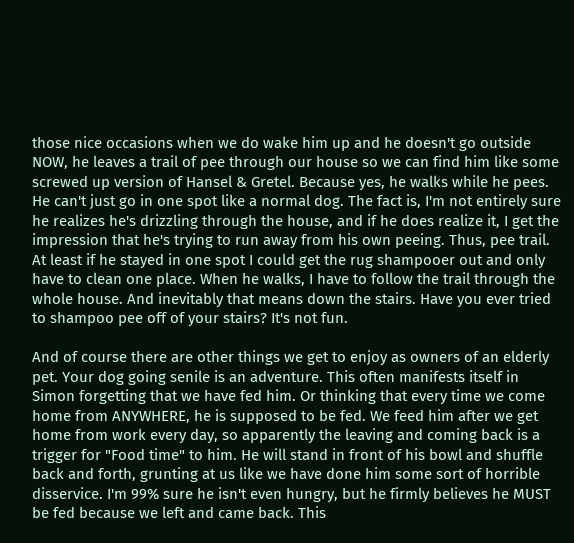those nice occasions when we do wake him up and he doesn't go outside NOW, he leaves a trail of pee through our house so we can find him like some screwed up version of Hansel & Gretel. Because yes, he walks while he pees. He can't just go in one spot like a normal dog. The fact is, I'm not entirely sure he realizes he's drizzling through the house, and if he does realize it, I get the impression that he's trying to run away from his own peeing. Thus, pee trail. At least if he stayed in one spot I could get the rug shampooer out and only have to clean one place. When he walks, I have to follow the trail through the whole house. And inevitably that means down the stairs. Have you ever tried to shampoo pee off of your stairs? It's not fun.

And of course there are other things we get to enjoy as owners of an elderly pet. Your dog going senile is an adventure. This often manifests itself in Simon forgetting that we have fed him. Or thinking that every time we come home from ANYWHERE, he is supposed to be fed. We feed him after we get home from work every day, so apparently the leaving and coming back is a trigger for "Food time" to him. He will stand in front of his bowl and shuffle back and forth, grunting at us like we have done him some sort of horrible disservice. I'm 99% sure he isn't even hungry, but he firmly believes he MUST be fed because we left and came back. This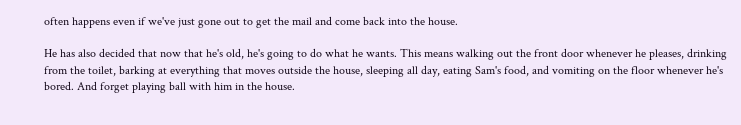often happens even if we've just gone out to get the mail and come back into the house.

He has also decided that now that he's old, he's going to do what he wants. This means walking out the front door whenever he pleases, drinking from the toilet, barking at everything that moves outside the house, sleeping all day, eating Sam's food, and vomiting on the floor whenever he's bored. And forget playing ball with him in the house.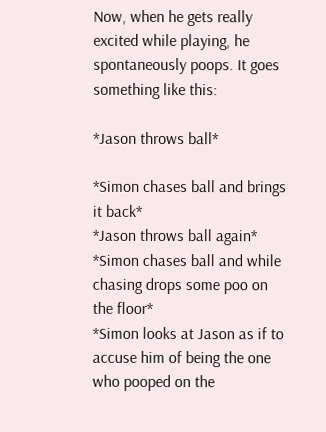Now, when he gets really excited while playing, he spontaneously poops. It goes something like this:

*Jason throws ball*

*Simon chases ball and brings it back*
*Jason throws ball again*
*Simon chases ball and while chasing drops some poo on the floor*
*Simon looks at Jason as if to accuse him of being the one who pooped on the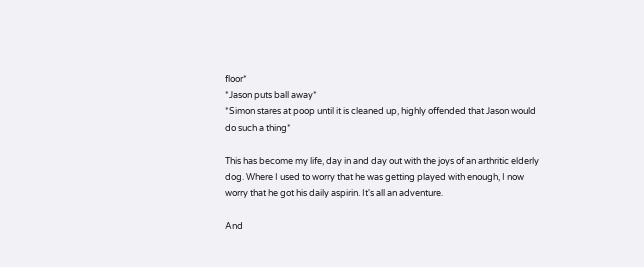floor*
*Jason puts ball away*
*Simon stares at poop until it is cleaned up, highly offended that Jason would do such a thing*

This has become my life, day in and day out with the joys of an arthritic elderly dog. Where I used to worry that he was getting played with enough, I now worry that he got his daily aspirin. It's all an adventure.

And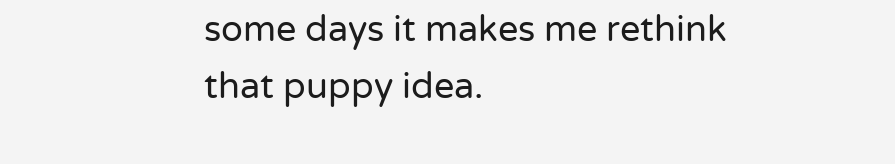some days it makes me rethink that puppy idea.